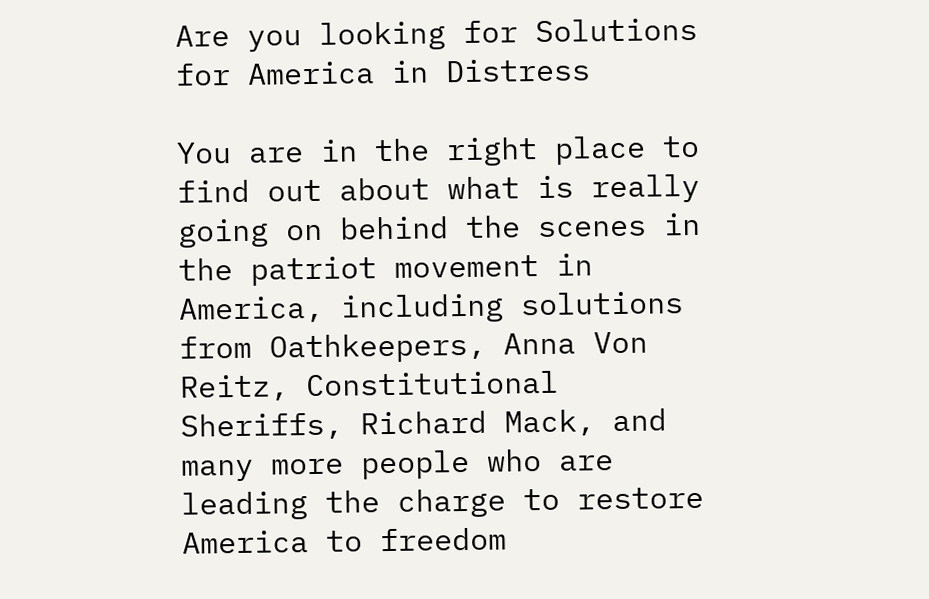Are you looking for Solutions for America in Distress

You are in the right place to find out about what is really going on behind the scenes in the patriot movement in America, including solutions from Oathkeepers, Anna Von Reitz, Constitutional Sheriffs, Richard Mack, and many more people who are leading the charge to restore America to freedom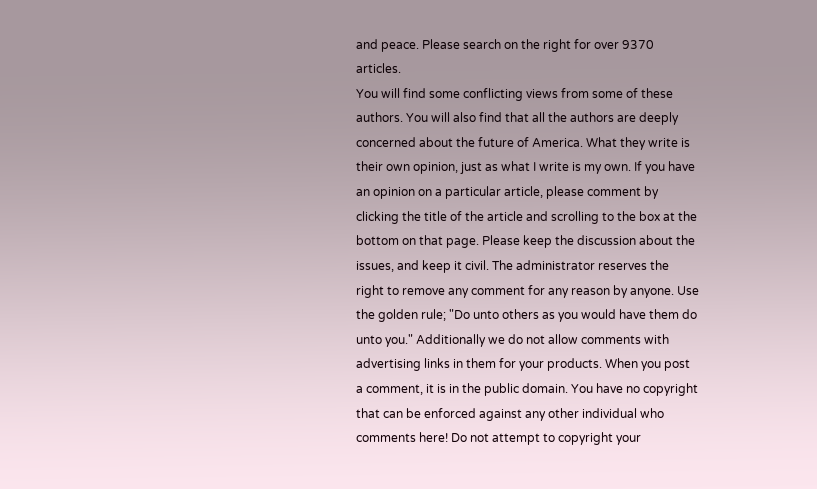and peace. Please search on the right for over 9370 articles.
You will find some conflicting views from some of these authors. You will also find that all the authors are deeply concerned about the future of America. What they write is their own opinion, just as what I write is my own. If you have an opinion on a particular article, please comment by clicking the title of the article and scrolling to the box at the bottom on that page. Please keep the discussion about the issues, and keep it civil. The administrator reserves the right to remove any comment for any reason by anyone. Use the golden rule; "Do unto others as you would have them do unto you." Additionally we do not allow comments with advertising links in them for your products. When you post a comment, it is in the public domain. You have no copyright that can be enforced against any other individual who comments here! Do not attempt to copyright your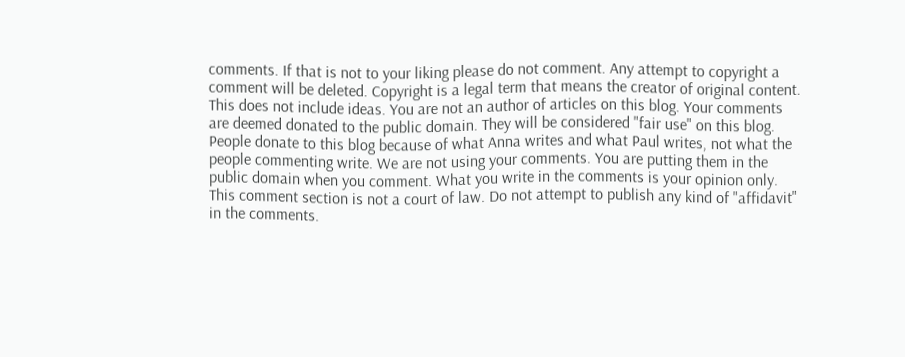comments. If that is not to your liking please do not comment. Any attempt to copyright a comment will be deleted. Copyright is a legal term that means the creator of original content. This does not include ideas. You are not an author of articles on this blog. Your comments are deemed donated to the public domain. They will be considered "fair use" on this blog. People donate to this blog because of what Anna writes and what Paul writes, not what the people commenting write. We are not using your comments. You are putting them in the public domain when you comment. What you write in the comments is your opinion only. This comment section is not a court of law. Do not attempt to publish any kind of "affidavit" in the comments.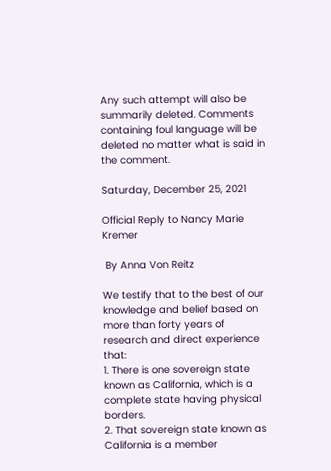Any such attempt will also be summarily deleted. Comments containing foul language will be deleted no matter what is said in the comment.

Saturday, December 25, 2021

Official Reply to Nancy Marie Kremer

 By Anna Von Reitz

We testify that to the best of our knowledge and belief based on more than forty years of research and direct experience that:
1. There is one sovereign state known as California, which is a complete state having physical borders.
2. That sovereign state known as California is a member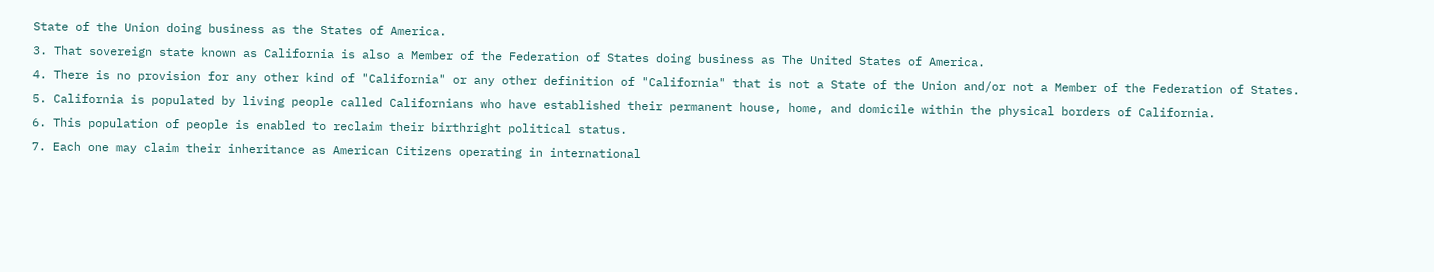State of the Union doing business as the States of America.
3. That sovereign state known as California is also a Member of the Federation of States doing business as The United States of America.
4. There is no provision for any other kind of "California" or any other definition of "California" that is not a State of the Union and/or not a Member of the Federation of States.
5. California is populated by living people called Californians who have established their permanent house, home, and domicile within the physical borders of California.
6. This population of people is enabled to reclaim their birthright political status.
7. Each one may claim their inheritance as American Citizens operating in international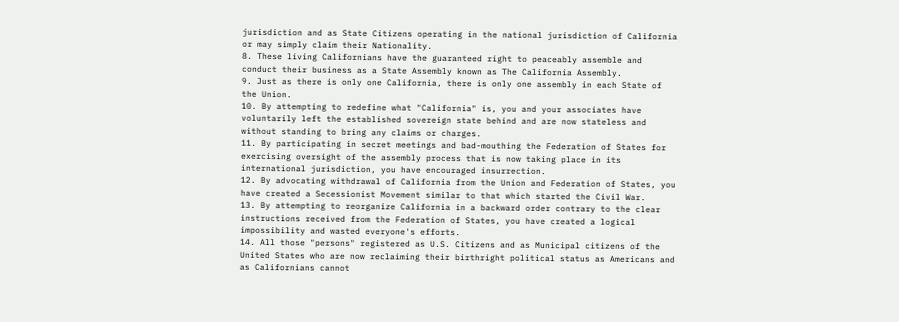jurisdiction and as State Citizens operating in the national jurisdiction of California or may simply claim their Nationality.
8. These living Californians have the guaranteed right to peaceably assemble and conduct their business as a State Assembly known as The California Assembly.
9. Just as there is only one California, there is only one assembly in each State of the Union.
10. By attempting to redefine what "California" is, you and your associates have voluntarily left the established sovereign state behind and are now stateless and without standing to bring any claims or charges.
11. By participating in secret meetings and bad-mouthing the Federation of States for exercising oversight of the assembly process that is now taking place in its international jurisdiction, you have encouraged insurrection.
12. By advocating withdrawal of California from the Union and Federation of States, you have created a Secessionist Movement similar to that which started the Civil War.
13. By attempting to reorganize California in a backward order contrary to the clear instructions received from the Federation of States, you have created a logical impossibility and wasted everyone's efforts.
14. All those "persons" registered as U.S. Citizens and as Municipal citizens of the United States who are now reclaiming their birthright political status as Americans and as Californians cannot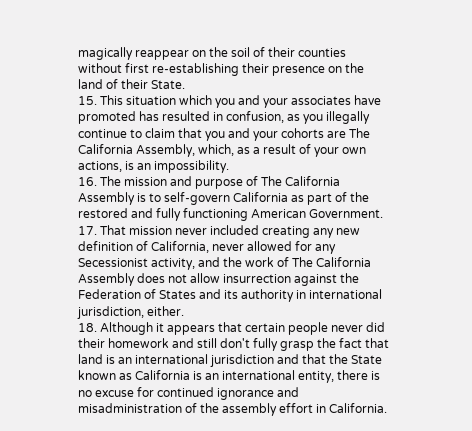magically reappear on the soil of their counties without first re-establishing their presence on the land of their State.
15. This situation which you and your associates have promoted has resulted in confusion, as you illegally continue to claim that you and your cohorts are The California Assembly, which, as a result of your own actions, is an impossibility.
16. The mission and purpose of The California Assembly is to self-govern California as part of the restored and fully functioning American Government.
17. That mission never included creating any new definition of California, never allowed for any Secessionist activity, and the work of The California Assembly does not allow insurrection against the Federation of States and its authority in international jurisdiction, either.
18. Although it appears that certain people never did their homework and still don't fully grasp the fact that land is an international jurisdiction and that the State known as California is an international entity, there is no excuse for continued ignorance and misadministration of the assembly effort in California.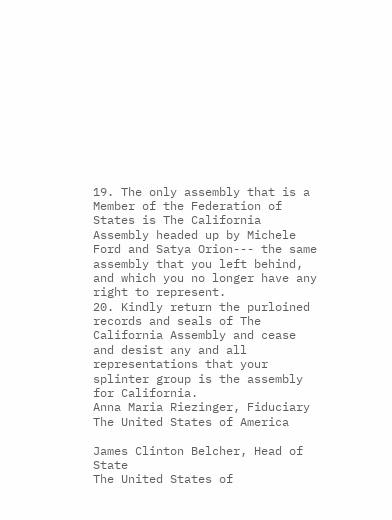19. The only assembly that is a Member of the Federation of States is The California Assembly headed up by Michele Ford and Satya Orion--- the same assembly that you left behind, and which you no longer have any right to represent.
20. Kindly return the purloined records and seals of The California Assembly and cease and desist any and all representations that your splinter group is the assembly for California.
Anna Maria Riezinger, Fiduciary
The United States of America

James Clinton Belcher, Head of State
The United States of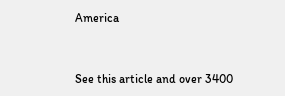America


See this article and over 3400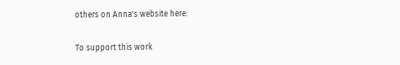others on Anna's website here:

To support this work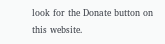look for the Donate button on this website.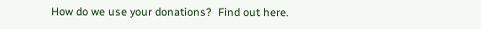How do we use your donations?  Find out here.